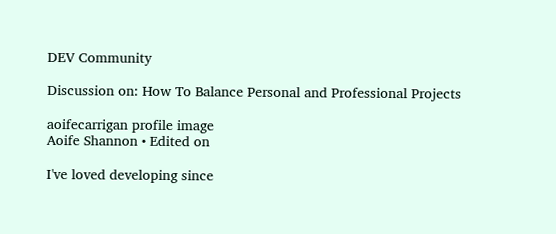DEV Community

Discussion on: How To Balance Personal and Professional Projects

aoifecarrigan profile image
Aoife Shannon • Edited on

I've loved developing since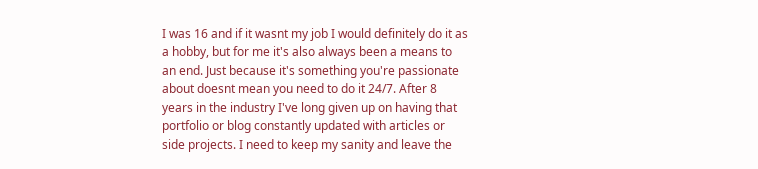I was 16 and if it wasnt my job I would definitely do it as a hobby, but for me it's also always been a means to an end. Just because it's something you're passionate about doesnt mean you need to do it 24/7. After 8 years in the industry I've long given up on having that portfolio or blog constantly updated with articles or side projects. I need to keep my sanity and leave the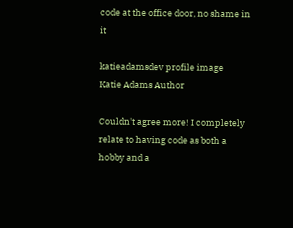code at the office door, no shame in it

katieadamsdev profile image
Katie Adams Author

Couldn't agree more! I completely relate to having code as both a hobby and a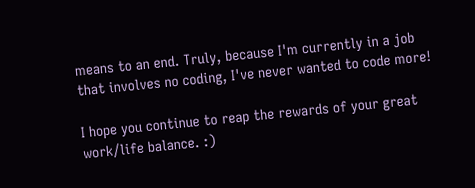means to an end. Truly, because I'm currently in a job that involves no coding, I've never wanted to code more!

I hope you continue to reap the rewards of your great work/life balance. :)